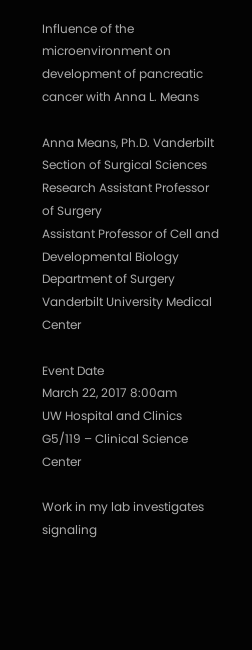Influence of the microenvironment on development of pancreatic cancer with Anna L. Means

Anna Means, Ph.D. Vanderbilt Section of Surgical Sciences
Research Assistant Professor of Surgery
Assistant Professor of Cell and Developmental Biology
Department of Surgery
Vanderbilt University Medical Center

Event Date
March 22, 2017 8:00am
UW Hospital and Clinics G5/119 – Clinical Science Center

Work in my lab investigates signaling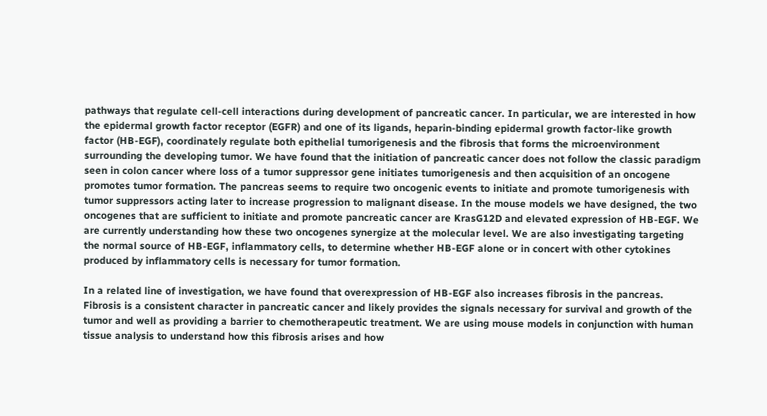pathways that regulate cell-cell interactions during development of pancreatic cancer. In particular, we are interested in how the epidermal growth factor receptor (EGFR) and one of its ligands, heparin-binding epidermal growth factor-like growth factor (HB-EGF), coordinately regulate both epithelial tumorigenesis and the fibrosis that forms the microenvironment surrounding the developing tumor. We have found that the initiation of pancreatic cancer does not follow the classic paradigm seen in colon cancer where loss of a tumor suppressor gene initiates tumorigenesis and then acquisition of an oncogene promotes tumor formation. The pancreas seems to require two oncogenic events to initiate and promote tumorigenesis with tumor suppressors acting later to increase progression to malignant disease. In the mouse models we have designed, the two oncogenes that are sufficient to initiate and promote pancreatic cancer are KrasG12D and elevated expression of HB-EGF. We are currently understanding how these two oncogenes synergize at the molecular level. We are also investigating targeting the normal source of HB-EGF, inflammatory cells, to determine whether HB-EGF alone or in concert with other cytokines produced by inflammatory cells is necessary for tumor formation.

In a related line of investigation, we have found that overexpression of HB-EGF also increases fibrosis in the pancreas. Fibrosis is a consistent character in pancreatic cancer and likely provides the signals necessary for survival and growth of the tumor and well as providing a barrier to chemotherapeutic treatment. We are using mouse models in conjunction with human tissue analysis to understand how this fibrosis arises and how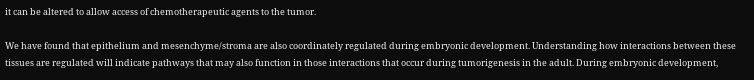it can be altered to allow access of chemotherapeutic agents to the tumor.

We have found that epithelium and mesenchyme/stroma are also coordinately regulated during embryonic development. Understanding how interactions between these tissues are regulated will indicate pathways that may also function in those interactions that occur during tumorigenesis in the adult. During embryonic development,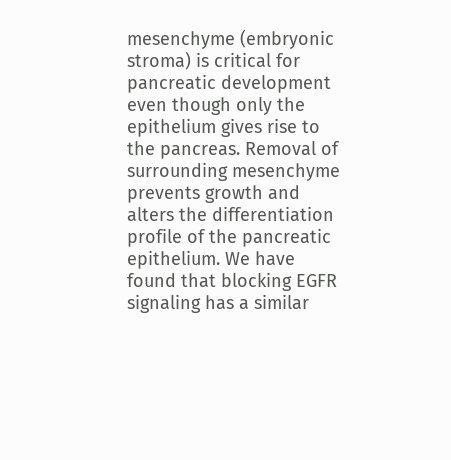mesenchyme (embryonic stroma) is critical for pancreatic development even though only the epithelium gives rise to the pancreas. Removal of surrounding mesenchyme prevents growth and alters the differentiation profile of the pancreatic epithelium. We have found that blocking EGFR signaling has a similar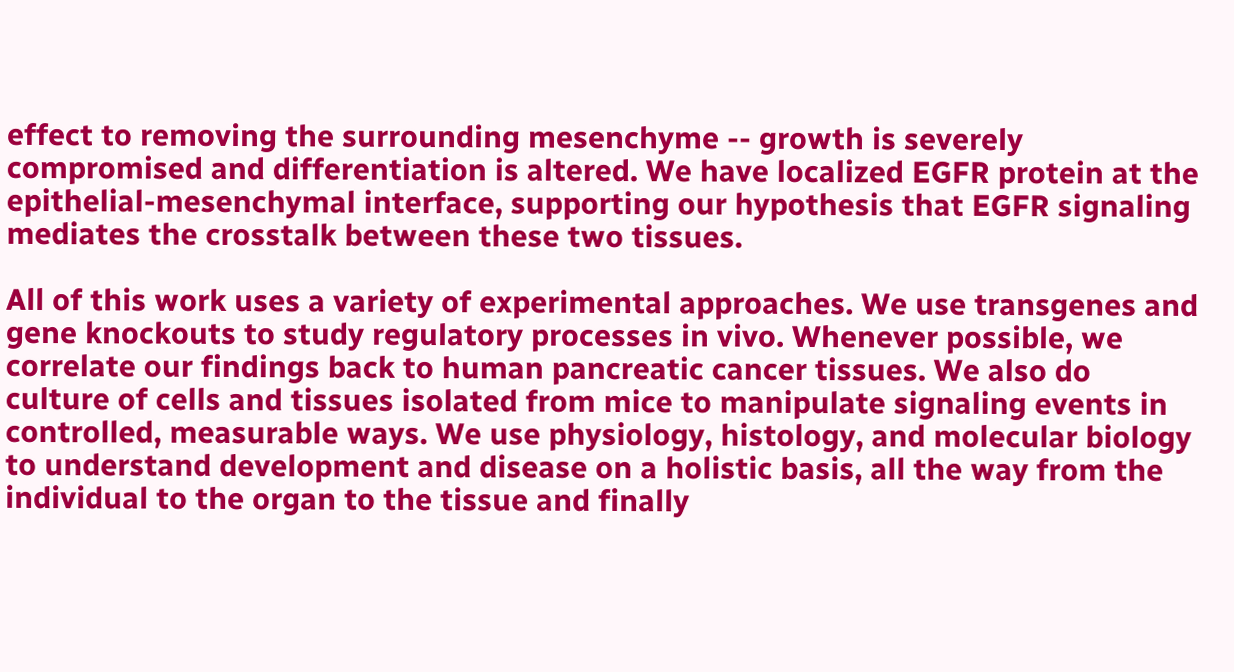effect to removing the surrounding mesenchyme -- growth is severely compromised and differentiation is altered. We have localized EGFR protein at the epithelial-mesenchymal interface, supporting our hypothesis that EGFR signaling mediates the crosstalk between these two tissues.

All of this work uses a variety of experimental approaches. We use transgenes and gene knockouts to study regulatory processes in vivo. Whenever possible, we correlate our findings back to human pancreatic cancer tissues. We also do culture of cells and tissues isolated from mice to manipulate signaling events in controlled, measurable ways. We use physiology, histology, and molecular biology to understand development and disease on a holistic basis, all the way from the individual to the organ to the tissue and finally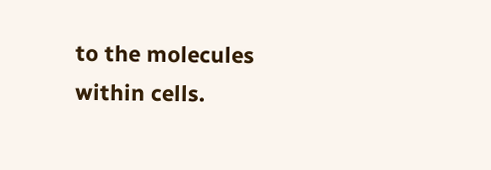to the molecules within cells.